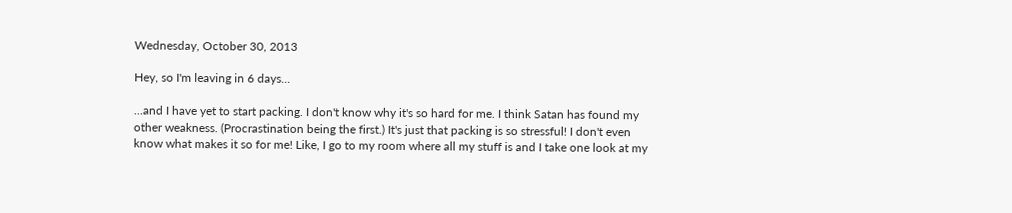Wednesday, October 30, 2013

Hey, so I'm leaving in 6 days...

...and I have yet to start packing. I don't know why it's so hard for me. I think Satan has found my other weakness. (Procrastination being the first.) It's just that packing is so stressful! I don't even know what makes it so for me! Like, I go to my room where all my stuff is and I take one look at my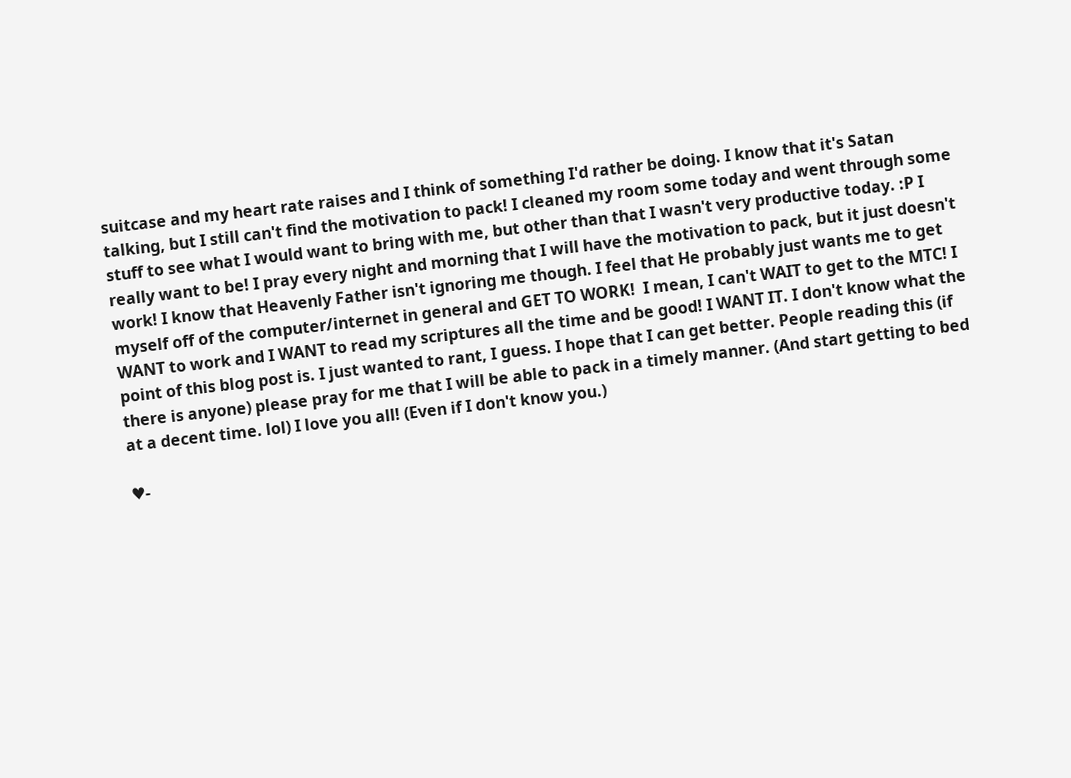suitcase and my heart rate raises and I think of something I'd rather be doing. I know that it's Satan talking, but I still can't find the motivation to pack! I cleaned my room some today and went through some stuff to see what I would want to bring with me, but other than that I wasn't very productive today. :P I really want to be! I pray every night and morning that I will have the motivation to pack, but it just doesn't work! I know that Heavenly Father isn't ignoring me though. I feel that He probably just wants me to get myself off of the computer/internet in general and GET TO WORK!  I mean, I can't WAIT to get to the MTC! I WANT to work and I WANT to read my scriptures all the time and be good! I WANT IT. I don't know what the point of this blog post is. I just wanted to rant, I guess. I hope that I can get better. People reading this (if there is anyone) please pray for me that I will be able to pack in a timely manner. (And start getting to bed at a decent time. lol) I love you all! (Even if I don't know you.)

♥-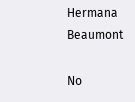Hermana Beaumont

No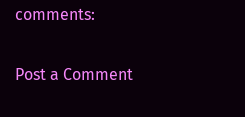comments:

Post a Comment